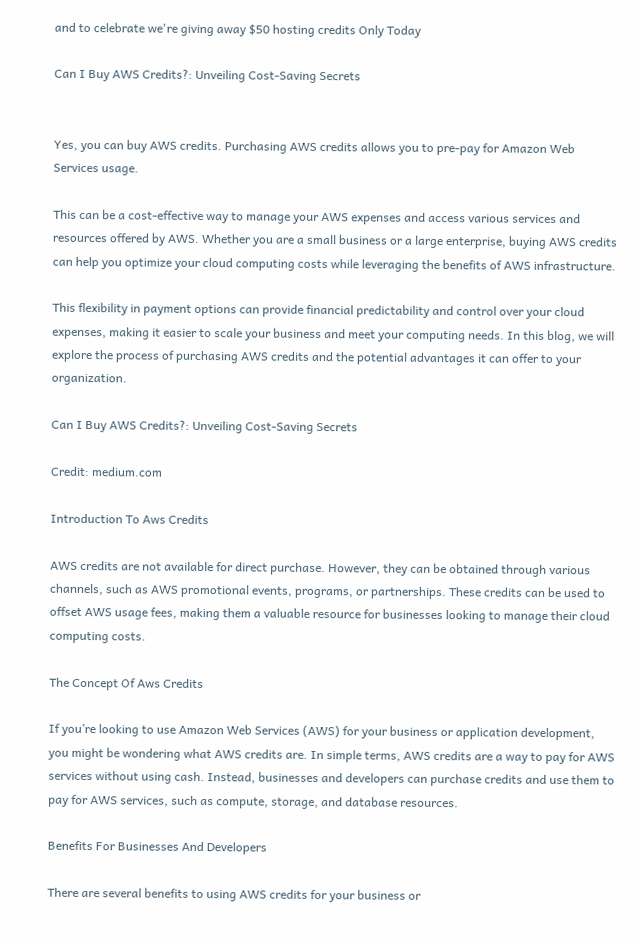and to celebrate we're giving away $50 hosting credits Only Today

Can I Buy AWS Credits?: Unveiling Cost-Saving Secrets


Yes, you can buy AWS credits. Purchasing AWS credits allows you to pre-pay for Amazon Web Services usage.

This can be a cost-effective way to manage your AWS expenses and access various services and resources offered by AWS. Whether you are a small business or a large enterprise, buying AWS credits can help you optimize your cloud computing costs while leveraging the benefits of AWS infrastructure.

This flexibility in payment options can provide financial predictability and control over your cloud expenses, making it easier to scale your business and meet your computing needs. In this blog, we will explore the process of purchasing AWS credits and the potential advantages it can offer to your organization.

Can I Buy AWS Credits?: Unveiling Cost-Saving Secrets

Credit: medium.com

Introduction To Aws Credits

AWS credits are not available for direct purchase. However, they can be obtained through various channels, such as AWS promotional events, programs, or partnerships. These credits can be used to offset AWS usage fees, making them a valuable resource for businesses looking to manage their cloud computing costs.

The Concept Of Aws Credits

If you’re looking to use Amazon Web Services (AWS) for your business or application development, you might be wondering what AWS credits are. In simple terms, AWS credits are a way to pay for AWS services without using cash. Instead, businesses and developers can purchase credits and use them to pay for AWS services, such as compute, storage, and database resources.

Benefits For Businesses And Developers

There are several benefits to using AWS credits for your business or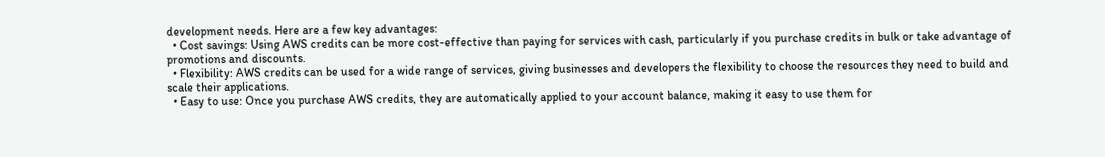development needs. Here are a few key advantages:
  • Cost savings: Using AWS credits can be more cost-effective than paying for services with cash, particularly if you purchase credits in bulk or take advantage of promotions and discounts.
  • Flexibility: AWS credits can be used for a wide range of services, giving businesses and developers the flexibility to choose the resources they need to build and scale their applications.
  • Easy to use: Once you purchase AWS credits, they are automatically applied to your account balance, making it easy to use them for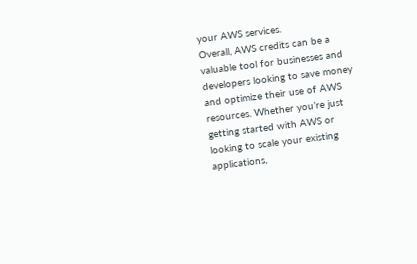your AWS services.
Overall, AWS credits can be a valuable tool for businesses and developers looking to save money and optimize their use of AWS resources. Whether you’re just getting started with AWS or looking to scale your existing applications,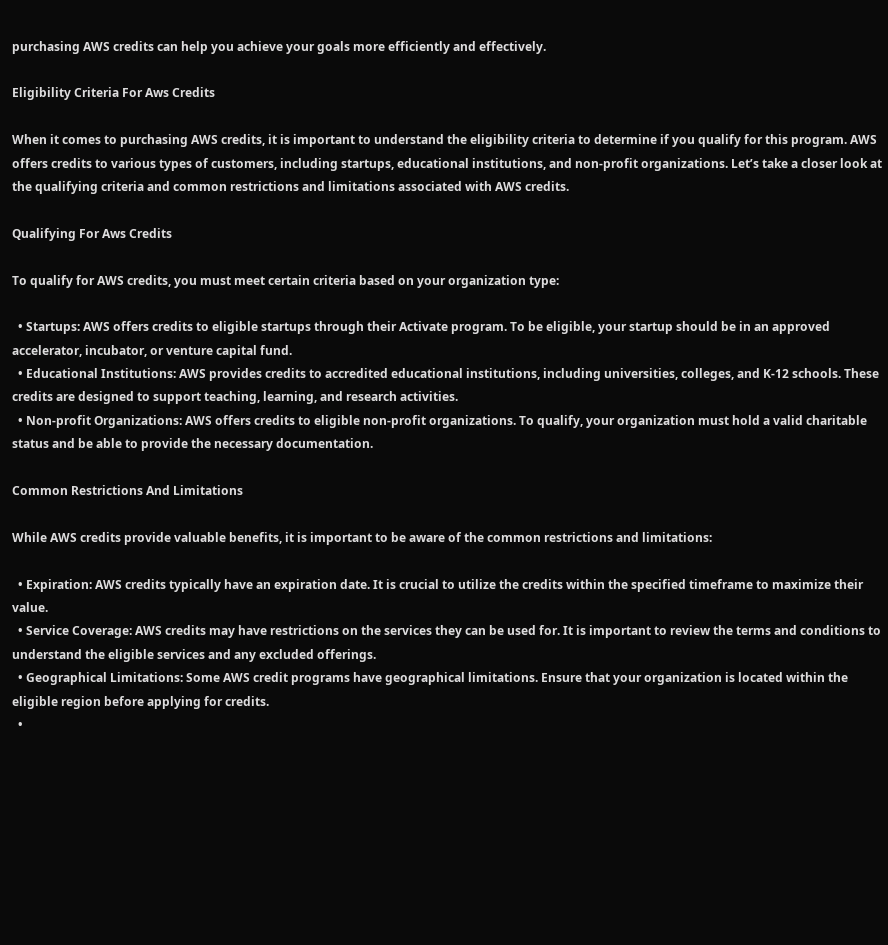purchasing AWS credits can help you achieve your goals more efficiently and effectively.

Eligibility Criteria For Aws Credits

When it comes to purchasing AWS credits, it is important to understand the eligibility criteria to determine if you qualify for this program. AWS offers credits to various types of customers, including startups, educational institutions, and non-profit organizations. Let’s take a closer look at the qualifying criteria and common restrictions and limitations associated with AWS credits.

Qualifying For Aws Credits

To qualify for AWS credits, you must meet certain criteria based on your organization type:

  • Startups: AWS offers credits to eligible startups through their Activate program. To be eligible, your startup should be in an approved accelerator, incubator, or venture capital fund.
  • Educational Institutions: AWS provides credits to accredited educational institutions, including universities, colleges, and K-12 schools. These credits are designed to support teaching, learning, and research activities.
  • Non-profit Organizations: AWS offers credits to eligible non-profit organizations. To qualify, your organization must hold a valid charitable status and be able to provide the necessary documentation.

Common Restrictions And Limitations

While AWS credits provide valuable benefits, it is important to be aware of the common restrictions and limitations:

  • Expiration: AWS credits typically have an expiration date. It is crucial to utilize the credits within the specified timeframe to maximize their value.
  • Service Coverage: AWS credits may have restrictions on the services they can be used for. It is important to review the terms and conditions to understand the eligible services and any excluded offerings.
  • Geographical Limitations: Some AWS credit programs have geographical limitations. Ensure that your organization is located within the eligible region before applying for credits.
  •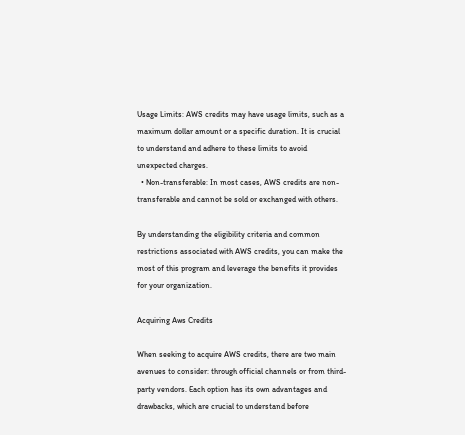Usage Limits: AWS credits may have usage limits, such as a maximum dollar amount or a specific duration. It is crucial to understand and adhere to these limits to avoid unexpected charges.
  • Non-transferable: In most cases, AWS credits are non-transferable and cannot be sold or exchanged with others.

By understanding the eligibility criteria and common restrictions associated with AWS credits, you can make the most of this program and leverage the benefits it provides for your organization.

Acquiring Aws Credits

When seeking to acquire AWS credits, there are two main avenues to consider: through official channels or from third-party vendors. Each option has its own advantages and drawbacks, which are crucial to understand before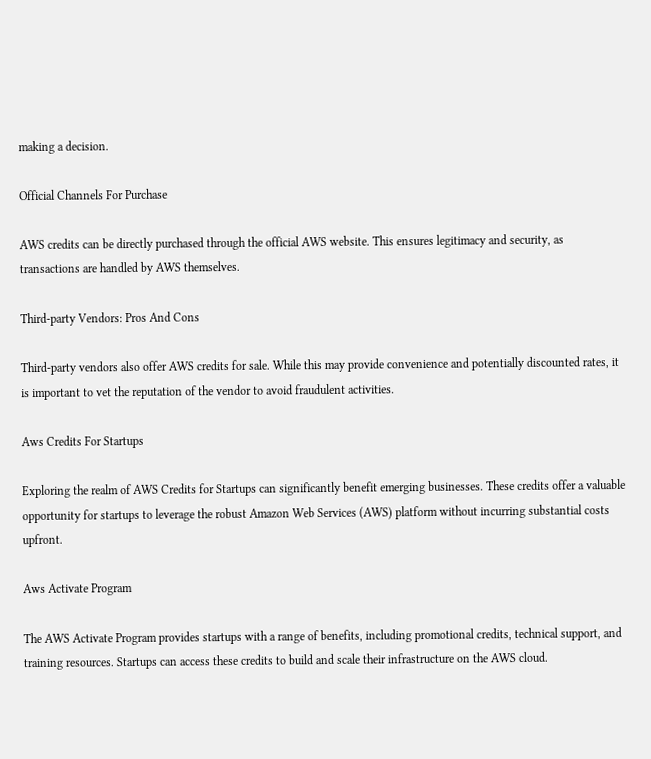making a decision.

Official Channels For Purchase

AWS credits can be directly purchased through the official AWS website. This ensures legitimacy and security, as transactions are handled by AWS themselves.

Third-party Vendors: Pros And Cons

Third-party vendors also offer AWS credits for sale. While this may provide convenience and potentially discounted rates, it is important to vet the reputation of the vendor to avoid fraudulent activities.

Aws Credits For Startups

Exploring the realm of AWS Credits for Startups can significantly benefit emerging businesses. These credits offer a valuable opportunity for startups to leverage the robust Amazon Web Services (AWS) platform without incurring substantial costs upfront.

Aws Activate Program

The AWS Activate Program provides startups with a range of benefits, including promotional credits, technical support, and training resources. Startups can access these credits to build and scale their infrastructure on the AWS cloud.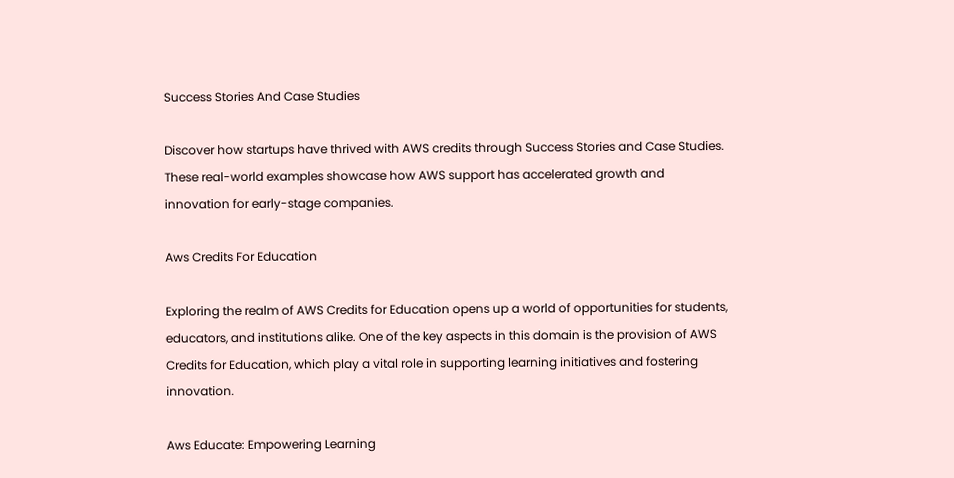Success Stories And Case Studies

Discover how startups have thrived with AWS credits through Success Stories and Case Studies. These real-world examples showcase how AWS support has accelerated growth and innovation for early-stage companies.

Aws Credits For Education

Exploring the realm of AWS Credits for Education opens up a world of opportunities for students, educators, and institutions alike. One of the key aspects in this domain is the provision of AWS Credits for Education, which play a vital role in supporting learning initiatives and fostering innovation.

Aws Educate: Empowering Learning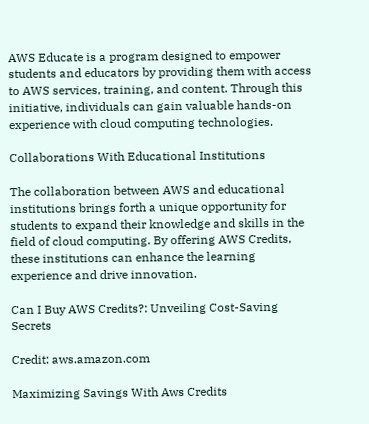AWS Educate is a program designed to empower students and educators by providing them with access to AWS services, training, and content. Through this initiative, individuals can gain valuable hands-on experience with cloud computing technologies.

Collaborations With Educational Institutions

The collaboration between AWS and educational institutions brings forth a unique opportunity for students to expand their knowledge and skills in the field of cloud computing. By offering AWS Credits, these institutions can enhance the learning experience and drive innovation.

Can I Buy AWS Credits?: Unveiling Cost-Saving Secrets

Credit: aws.amazon.com

Maximizing Savings With Aws Credits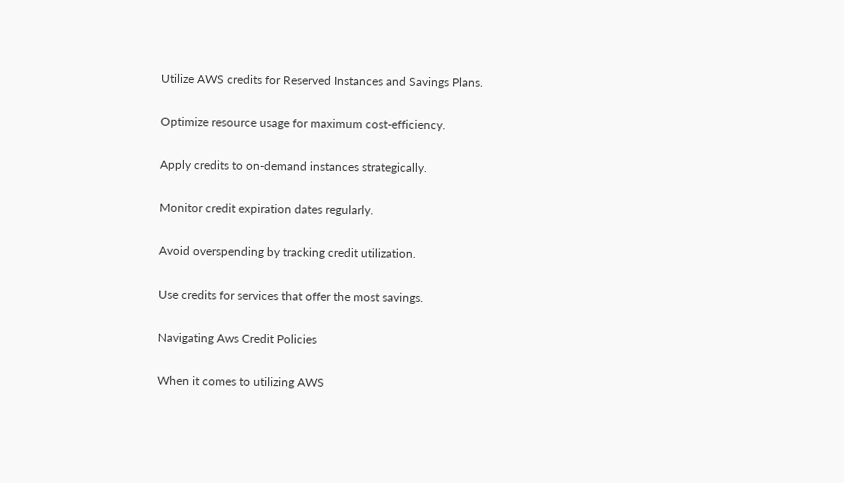Utilize AWS credits for Reserved Instances and Savings Plans.

Optimize resource usage for maximum cost-efficiency.

Apply credits to on-demand instances strategically.

Monitor credit expiration dates regularly.

Avoid overspending by tracking credit utilization.

Use credits for services that offer the most savings.

Navigating Aws Credit Policies

When it comes to utilizing AWS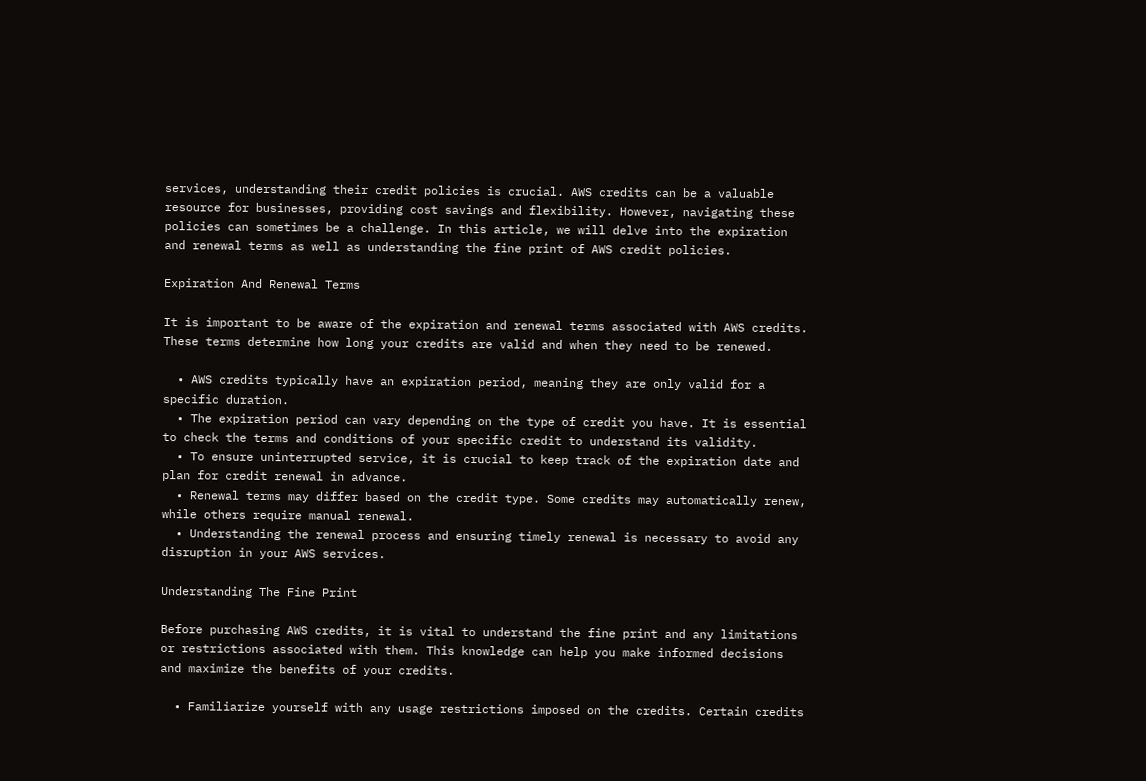services, understanding their credit policies is crucial. AWS credits can be a valuable resource for businesses, providing cost savings and flexibility. However, navigating these policies can sometimes be a challenge. In this article, we will delve into the expiration and renewal terms as well as understanding the fine print of AWS credit policies.

Expiration And Renewal Terms

It is important to be aware of the expiration and renewal terms associated with AWS credits. These terms determine how long your credits are valid and when they need to be renewed.

  • AWS credits typically have an expiration period, meaning they are only valid for a specific duration.
  • The expiration period can vary depending on the type of credit you have. It is essential to check the terms and conditions of your specific credit to understand its validity.
  • To ensure uninterrupted service, it is crucial to keep track of the expiration date and plan for credit renewal in advance.
  • Renewal terms may differ based on the credit type. Some credits may automatically renew, while others require manual renewal.
  • Understanding the renewal process and ensuring timely renewal is necessary to avoid any disruption in your AWS services.

Understanding The Fine Print

Before purchasing AWS credits, it is vital to understand the fine print and any limitations or restrictions associated with them. This knowledge can help you make informed decisions and maximize the benefits of your credits.

  • Familiarize yourself with any usage restrictions imposed on the credits. Certain credits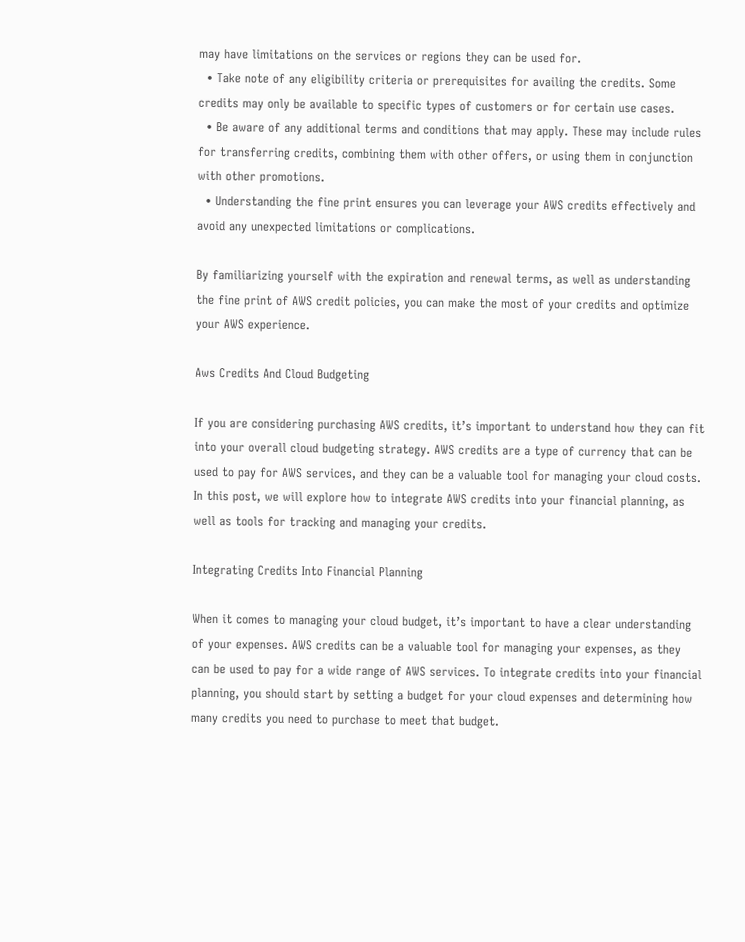may have limitations on the services or regions they can be used for.
  • Take note of any eligibility criteria or prerequisites for availing the credits. Some credits may only be available to specific types of customers or for certain use cases.
  • Be aware of any additional terms and conditions that may apply. These may include rules for transferring credits, combining them with other offers, or using them in conjunction with other promotions.
  • Understanding the fine print ensures you can leverage your AWS credits effectively and avoid any unexpected limitations or complications.

By familiarizing yourself with the expiration and renewal terms, as well as understanding the fine print of AWS credit policies, you can make the most of your credits and optimize your AWS experience.

Aws Credits And Cloud Budgeting

If you are considering purchasing AWS credits, it’s important to understand how they can fit into your overall cloud budgeting strategy. AWS credits are a type of currency that can be used to pay for AWS services, and they can be a valuable tool for managing your cloud costs. In this post, we will explore how to integrate AWS credits into your financial planning, as well as tools for tracking and managing your credits.

Integrating Credits Into Financial Planning

When it comes to managing your cloud budget, it’s important to have a clear understanding of your expenses. AWS credits can be a valuable tool for managing your expenses, as they can be used to pay for a wide range of AWS services. To integrate credits into your financial planning, you should start by setting a budget for your cloud expenses and determining how many credits you need to purchase to meet that budget.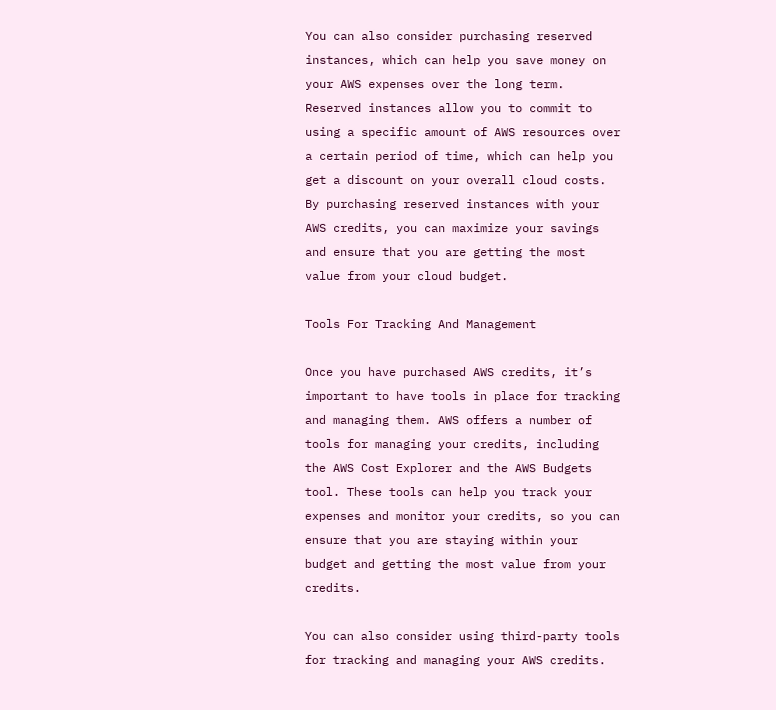You can also consider purchasing reserved instances, which can help you save money on your AWS expenses over the long term. Reserved instances allow you to commit to using a specific amount of AWS resources over a certain period of time, which can help you get a discount on your overall cloud costs. By purchasing reserved instances with your AWS credits, you can maximize your savings and ensure that you are getting the most value from your cloud budget.

Tools For Tracking And Management

Once you have purchased AWS credits, it’s important to have tools in place for tracking and managing them. AWS offers a number of tools for managing your credits, including the AWS Cost Explorer and the AWS Budgets tool. These tools can help you track your expenses and monitor your credits, so you can ensure that you are staying within your budget and getting the most value from your credits.

You can also consider using third-party tools for tracking and managing your AWS credits.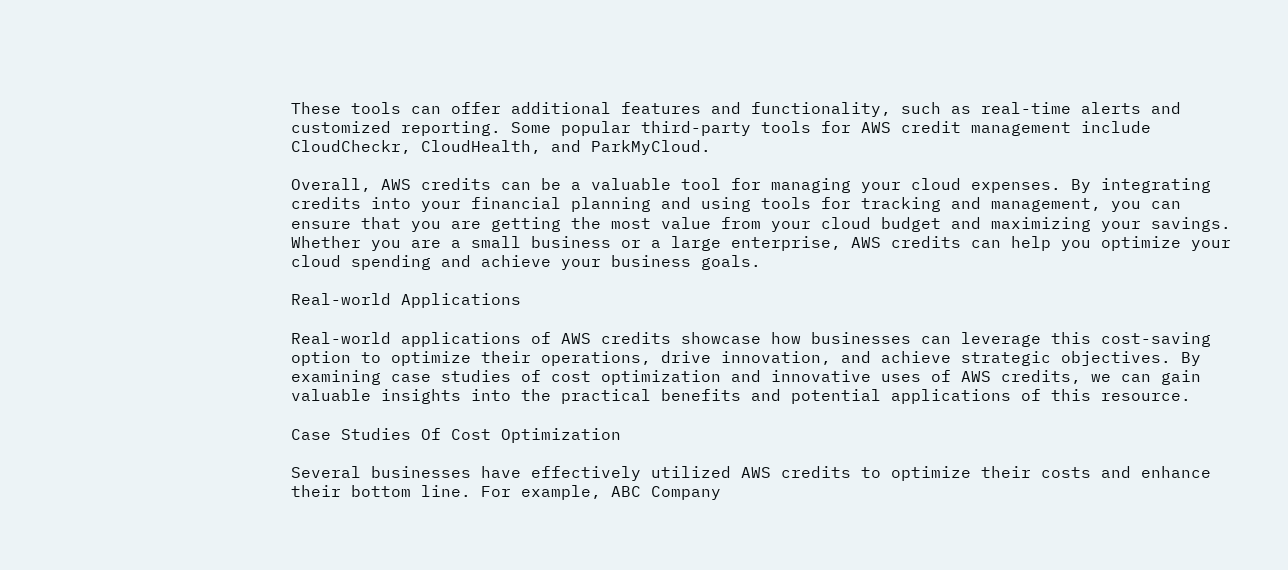These tools can offer additional features and functionality, such as real-time alerts and customized reporting. Some popular third-party tools for AWS credit management include CloudCheckr, CloudHealth, and ParkMyCloud.

Overall, AWS credits can be a valuable tool for managing your cloud expenses. By integrating credits into your financial planning and using tools for tracking and management, you can ensure that you are getting the most value from your cloud budget and maximizing your savings. Whether you are a small business or a large enterprise, AWS credits can help you optimize your cloud spending and achieve your business goals.

Real-world Applications

Real-world applications of AWS credits showcase how businesses can leverage this cost-saving option to optimize their operations, drive innovation, and achieve strategic objectives. By examining case studies of cost optimization and innovative uses of AWS credits, we can gain valuable insights into the practical benefits and potential applications of this resource.

Case Studies Of Cost Optimization

Several businesses have effectively utilized AWS credits to optimize their costs and enhance their bottom line. For example, ABC Company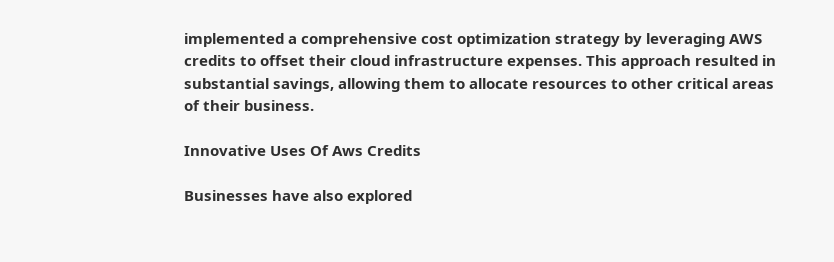implemented a comprehensive cost optimization strategy by leveraging AWS credits to offset their cloud infrastructure expenses. This approach resulted in substantial savings, allowing them to allocate resources to other critical areas of their business.

Innovative Uses Of Aws Credits

Businesses have also explored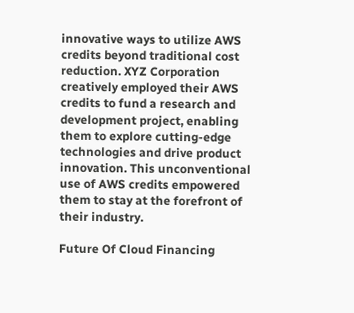innovative ways to utilize AWS credits beyond traditional cost reduction. XYZ Corporation creatively employed their AWS credits to fund a research and development project, enabling them to explore cutting-edge technologies and drive product innovation. This unconventional use of AWS credits empowered them to stay at the forefront of their industry.

Future Of Cloud Financing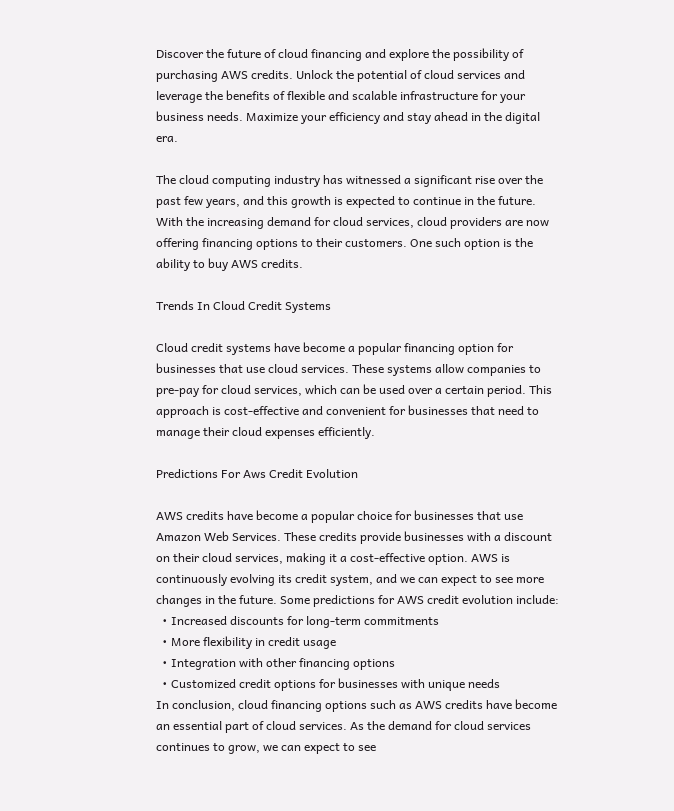Discover the future of cloud financing and explore the possibility of purchasing AWS credits. Unlock the potential of cloud services and leverage the benefits of flexible and scalable infrastructure for your business needs. Maximize your efficiency and stay ahead in the digital era.

The cloud computing industry has witnessed a significant rise over the past few years, and this growth is expected to continue in the future. With the increasing demand for cloud services, cloud providers are now offering financing options to their customers. One such option is the ability to buy AWS credits.

Trends In Cloud Credit Systems

Cloud credit systems have become a popular financing option for businesses that use cloud services. These systems allow companies to pre-pay for cloud services, which can be used over a certain period. This approach is cost-effective and convenient for businesses that need to manage their cloud expenses efficiently.

Predictions For Aws Credit Evolution

AWS credits have become a popular choice for businesses that use Amazon Web Services. These credits provide businesses with a discount on their cloud services, making it a cost-effective option. AWS is continuously evolving its credit system, and we can expect to see more changes in the future. Some predictions for AWS credit evolution include:
  • Increased discounts for long-term commitments
  • More flexibility in credit usage
  • Integration with other financing options
  • Customized credit options for businesses with unique needs
In conclusion, cloud financing options such as AWS credits have become an essential part of cloud services. As the demand for cloud services continues to grow, we can expect to see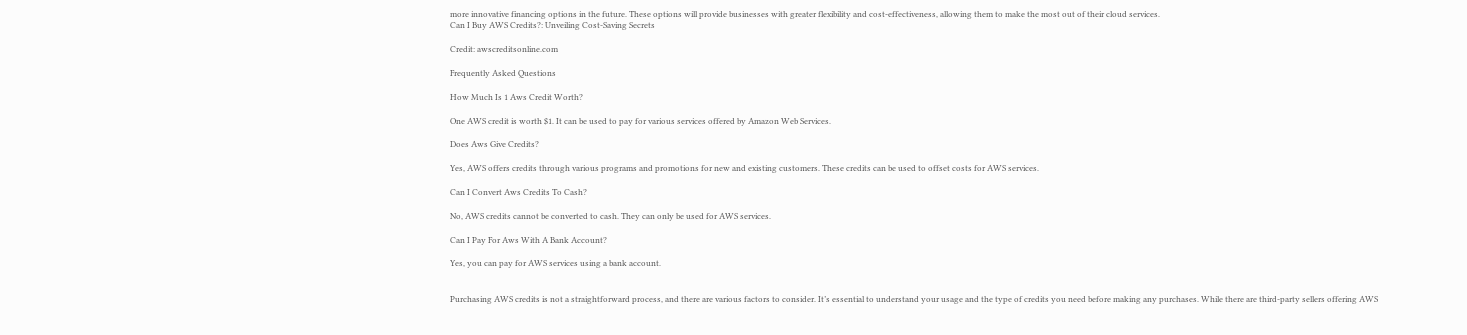more innovative financing options in the future. These options will provide businesses with greater flexibility and cost-effectiveness, allowing them to make the most out of their cloud services.
Can I Buy AWS Credits?: Unveiling Cost-Saving Secrets

Credit: awscreditsonline.com

Frequently Asked Questions

How Much Is 1 Aws Credit Worth?

One AWS credit is worth $1. It can be used to pay for various services offered by Amazon Web Services.

Does Aws Give Credits?

Yes, AWS offers credits through various programs and promotions for new and existing customers. These credits can be used to offset costs for AWS services.

Can I Convert Aws Credits To Cash?

No, AWS credits cannot be converted to cash. They can only be used for AWS services.

Can I Pay For Aws With A Bank Account?

Yes, you can pay for AWS services using a bank account.


Purchasing AWS credits is not a straightforward process, and there are various factors to consider. It’s essential to understand your usage and the type of credits you need before making any purchases. While there are third-party sellers offering AWS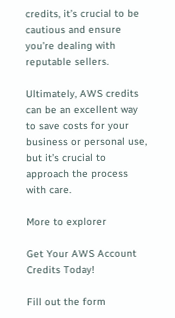credits, it’s crucial to be cautious and ensure you’re dealing with reputable sellers.

Ultimately, AWS credits can be an excellent way to save costs for your business or personal use, but it’s crucial to approach the process with care.

More to explorer

Get Your AWS Account Credits Today!

Fill out the form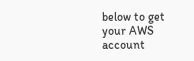below to get your AWS account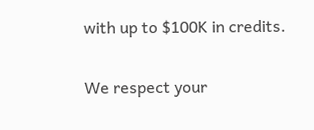with up to $100K in credits.

We respect your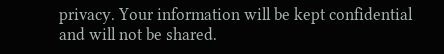privacy. Your information will be kept confidential and will not be shared.